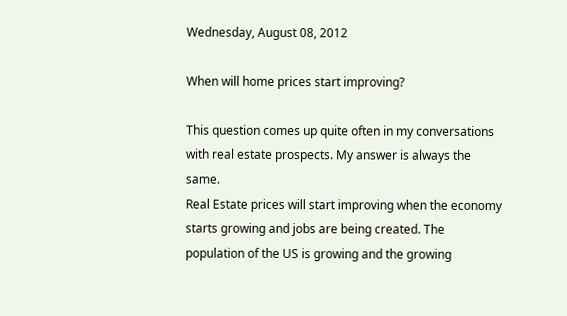Wednesday, August 08, 2012

When will home prices start improving?

This question comes up quite often in my conversations with real estate prospects. My answer is always the same.
Real Estate prices will start improving when the economy starts growing and jobs are being created. The population of the US is growing and the growing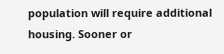population will require additional housing. Sooner or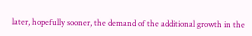later, hopefully sooner, the demand of the additional growth in the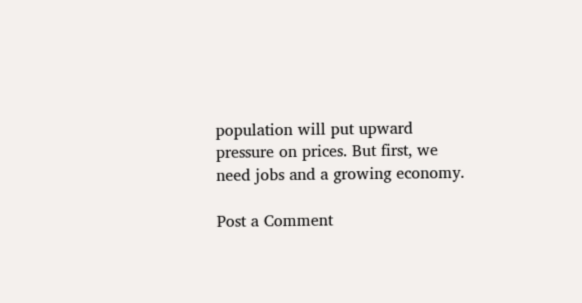population will put upward pressure on prices. But first, we need jobs and a growing economy.

Post a Comment